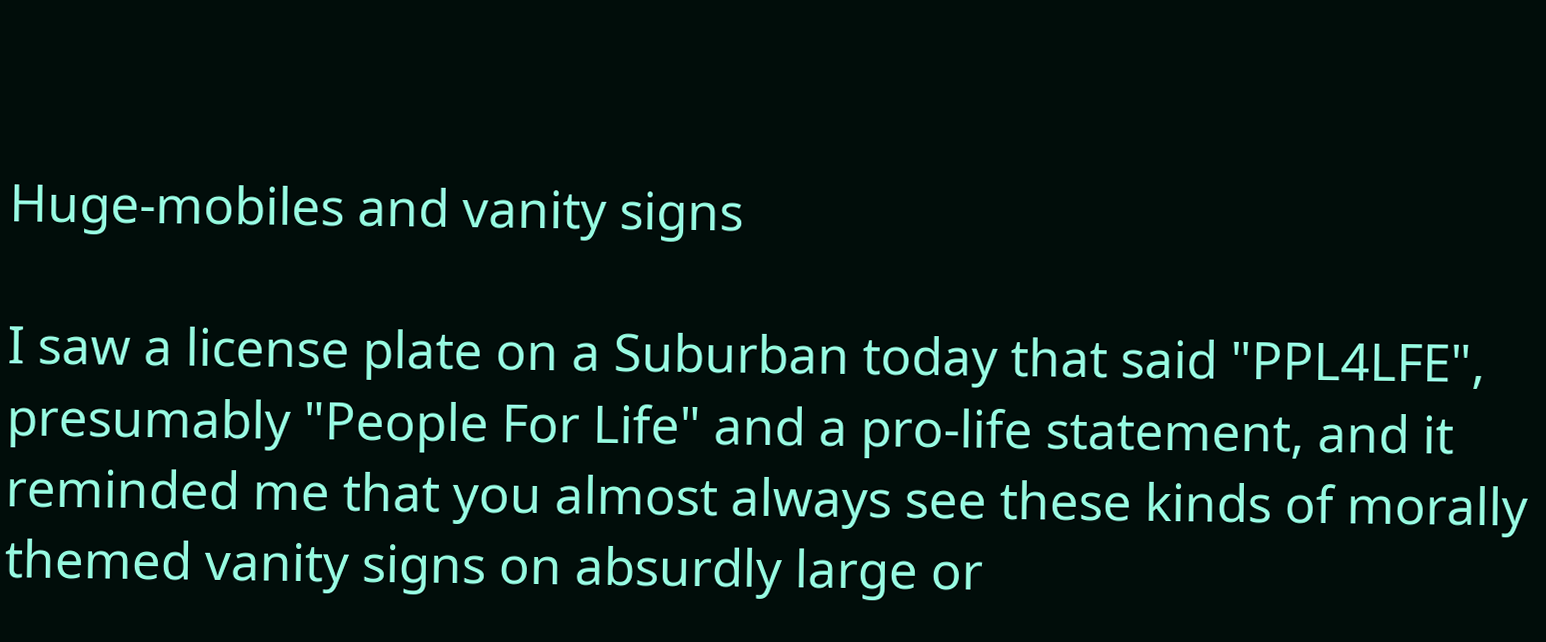Huge-mobiles and vanity signs

I saw a license plate on a Suburban today that said "PPL4LFE", presumably "People For Life" and a pro-life statement, and it reminded me that you almost always see these kinds of morally themed vanity signs on absurdly large or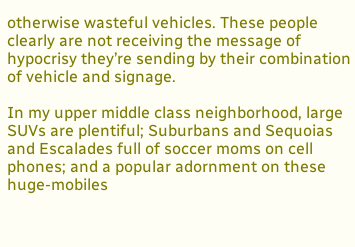otherwise wasteful vehicles. These people clearly are not receiving the message of hypocrisy they’re sending by their combination of vehicle and signage.

In my upper middle class neighborhood, large SUVs are plentiful; Suburbans and Sequoias and Escalades full of soccer moms on cell phones; and a popular adornment on these huge-mobiles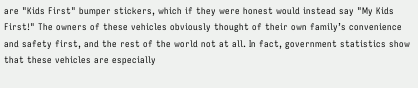are "Kids First" bumper stickers, which if they were honest would instead say "My Kids First!" The owners of these vehicles obviously thought of their own family’s convenience and safety first, and the rest of the world not at all. In fact, government statistics show that these vehicles are especially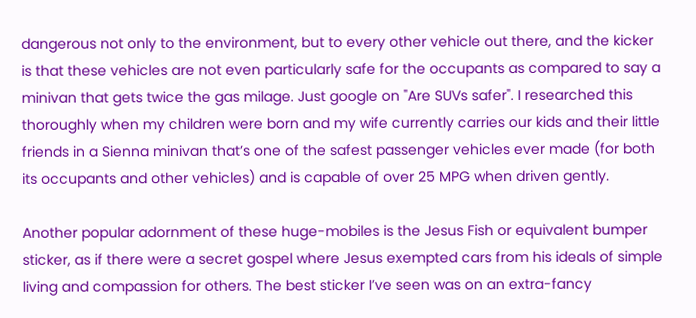dangerous not only to the environment, but to every other vehicle out there, and the kicker is that these vehicles are not even particularly safe for the occupants as compared to say a minivan that gets twice the gas milage. Just google on "Are SUVs safer". I researched this thoroughly when my children were born and my wife currently carries our kids and their little friends in a Sienna minivan that’s one of the safest passenger vehicles ever made (for both its occupants and other vehicles) and is capable of over 25 MPG when driven gently.

Another popular adornment of these huge-mobiles is the Jesus Fish or equivalent bumper sticker, as if there were a secret gospel where Jesus exempted cars from his ideals of simple living and compassion for others. The best sticker I’ve seen was on an extra-fancy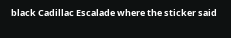black Cadillac Escalade where the sticker said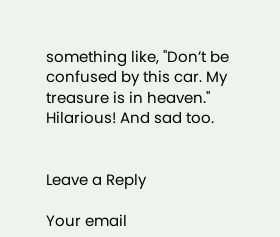something like, "Don’t be confused by this car. My treasure is in heaven." Hilarious! And sad too.


Leave a Reply

Your email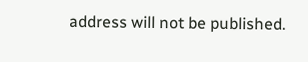address will not be published.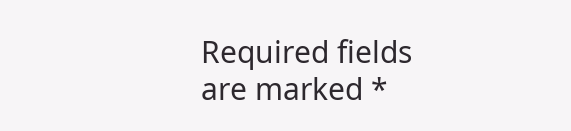Required fields are marked *